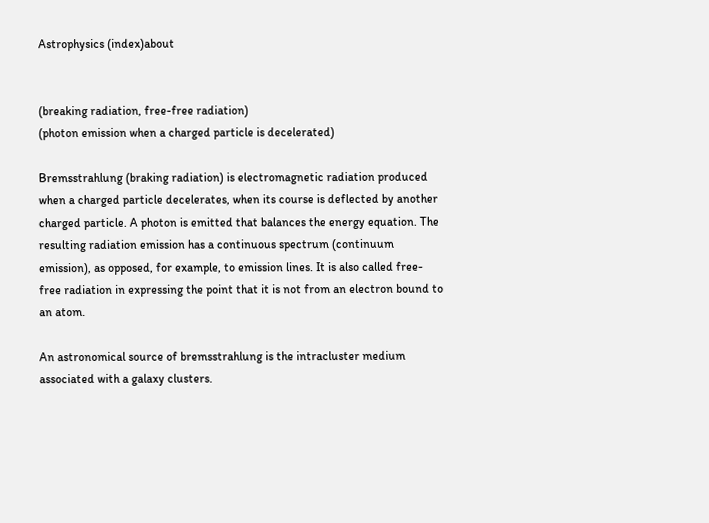Astrophysics (index)about


(breaking radiation, free-free radiation)
(photon emission when a charged particle is decelerated)

Bremsstrahlung (braking radiation) is electromagnetic radiation produced when a charged particle decelerates, when its course is deflected by another charged particle. A photon is emitted that balances the energy equation. The resulting radiation emission has a continuous spectrum (continuum emission), as opposed, for example, to emission lines. It is also called free-free radiation in expressing the point that it is not from an electron bound to an atom.

An astronomical source of bremsstrahlung is the intracluster medium associated with a galaxy clusters.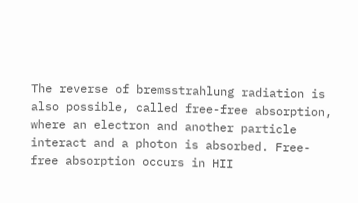The reverse of bremsstrahlung radiation is also possible, called free-free absorption, where an electron and another particle interact and a photon is absorbed. Free-free absorption occurs in HII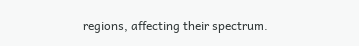regions, affecting their spectrum.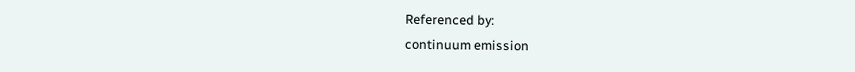Referenced by:
continuum emission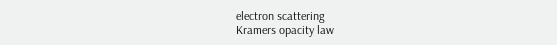electron scattering
Kramers opacity law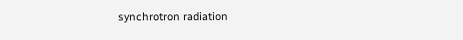synchrotron radiation